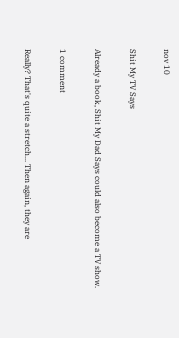nov 10

Shit My TV Says

Already a book, Shit My Dad Says could also become a TV show.

1 comment

Really? That's quite a stretch... Then again, they are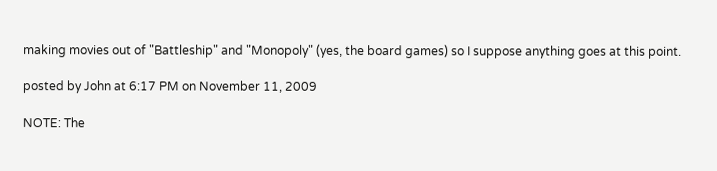making movies out of "Battleship" and "Monopoly" (yes, the board games) so I suppose anything goes at this point.

posted by John at 6:17 PM on November 11, 2009

NOTE: The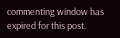commenting window has expired for this post.